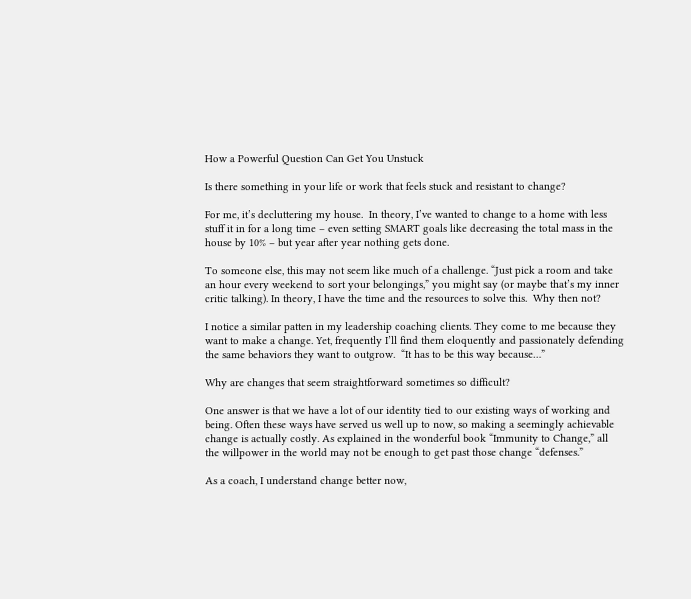How a Powerful Question Can Get You Unstuck

Is there something in your life or work that feels stuck and resistant to change?

For me, it’s decluttering my house.  In theory, I’ve wanted to change to a home with less stuff it in for a long time – even setting SMART goals like decreasing the total mass in the house by 10% – but year after year nothing gets done.

To someone else, this may not seem like much of a challenge. “Just pick a room and take an hour every weekend to sort your belongings,” you might say (or maybe that’s my inner critic talking). In theory, I have the time and the resources to solve this.  Why then not?

I notice a similar patten in my leadership coaching clients. They come to me because they want to make a change. Yet, frequently I’ll find them eloquently and passionately defending the same behaviors they want to outgrow.  “It has to be this way because…”

Why are changes that seem straightforward sometimes so difficult?

One answer is that we have a lot of our identity tied to our existing ways of working and being. Often these ways have served us well up to now, so making a seemingly achievable change is actually costly. As explained in the wonderful book “Immunity to Change,” all the willpower in the world may not be enough to get past those change “defenses.”

As a coach, I understand change better now,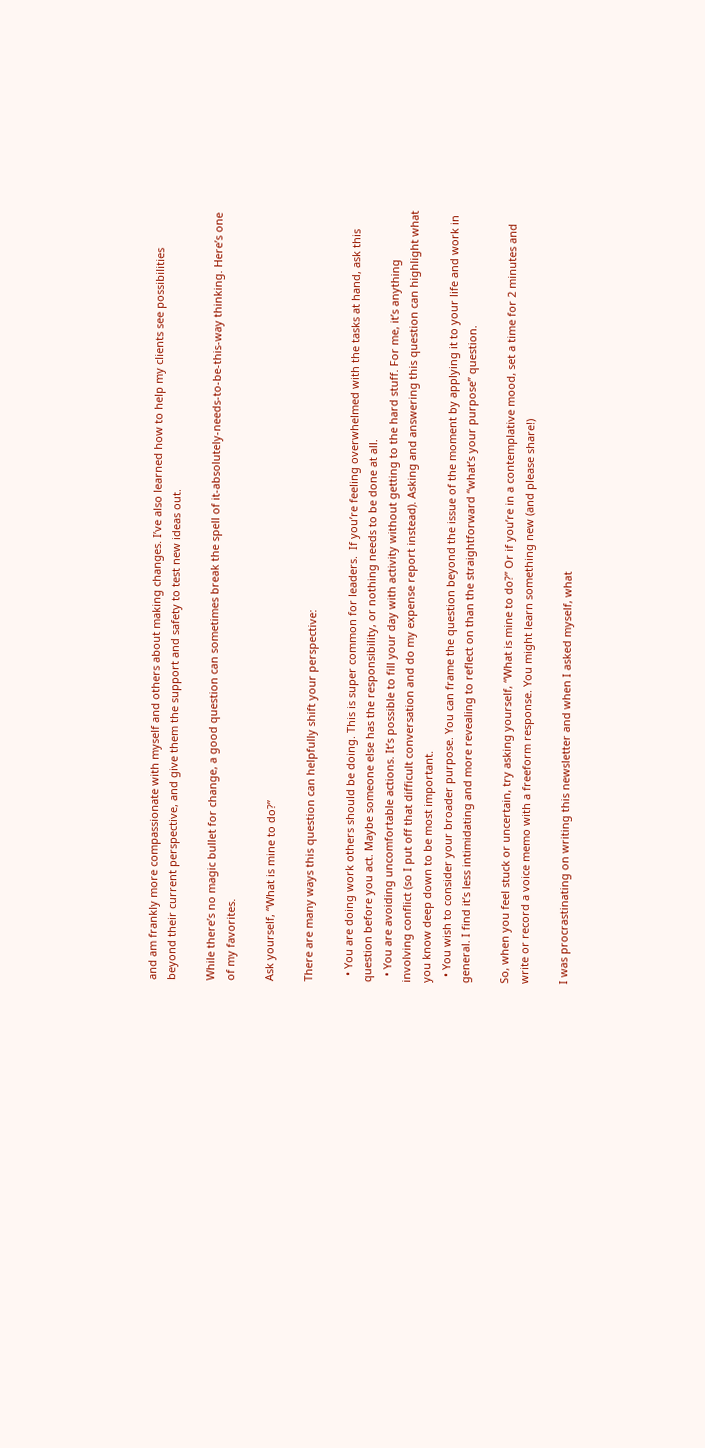and am frankly more compassionate with myself and others about making changes. I’ve also learned how to help my clients see possibilities beyond their current perspective, and give them the support and safety to test new ideas out.

While there’s no magic bullet for change, a good question can sometimes break the spell of it-absolutely-needs-to-be-this-way thinking. Here’s one of my favorites.

Ask yourself, “What is mine to do?”

There are many ways this question can helpfully shift your perspective:

  • You are doing work others should be doing. This is super common for leaders.  If you’re feeling overwhelmed with the tasks at hand, ask this question before you act. Maybe someone else has the responsibility, or nothing needs to be done at all.
  • You are avoiding uncomfortable actions. It’s possible to fill your day with activity without getting to the hard stuff. For me, it’s anything involving conflict (so I put off that difficult conversation and do my expense report instead). Asking and answering this question can highlight what you know deep down to be most important.
  • You wish to consider your broader purpose. You can frame the question beyond the issue of the moment by applying it to your life and work in general. I find it’s less intimidating and more revealing to reflect on than the straightforward “what’s your purpose” question.

So, when you feel stuck or uncertain, try asking yourself, “What is mine to do?” Or if you’re in a contemplative mood, set a time for 2 minutes and write or record a voice memo with a freeform response. You might learn something new (and please share!)

I was procrastinating on writing this newsletter and when I asked myself, what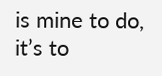is mine to do, it’s to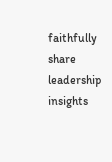faithfully share leadership insights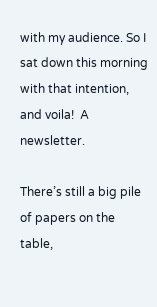with my audience. So I sat down this morning with that intention, and voila!  A newsletter.

There’s still a big pile of papers on the table,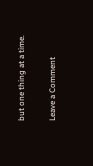but one thing at a time.

Leave a Comment